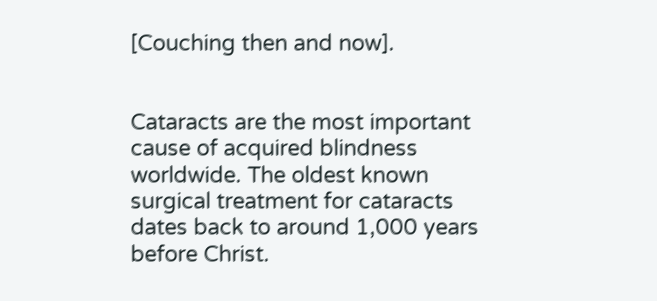[Couching then and now].


Cataracts are the most important cause of acquired blindness worldwide. The oldest known surgical treatment for cataracts dates back to around 1,000 years before Christ.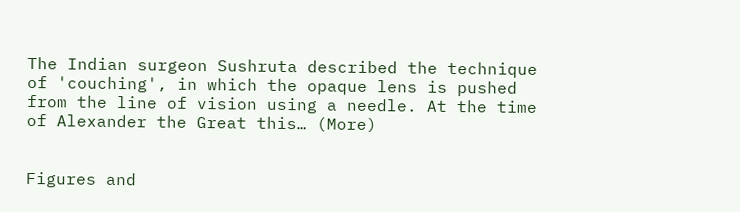The Indian surgeon Sushruta described the technique of 'couching', in which the opaque lens is pushed from the line of vision using a needle. At the time of Alexander the Great this… (More)


Figures and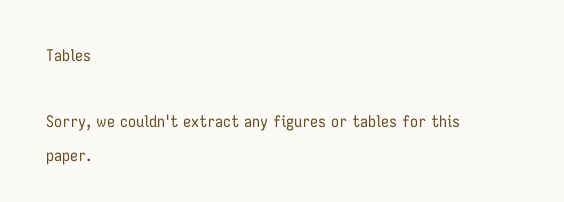Tables

Sorry, we couldn't extract any figures or tables for this paper.